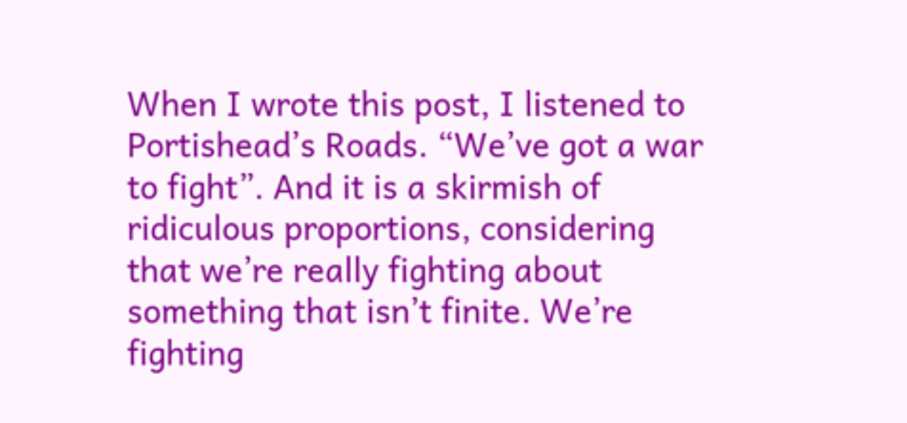When I wrote this post, I listened to Portishead’s Roads. “We’ve got a war to fight”. And it is a skirmish of ridiculous proportions, considering that we’re really fighting about something that isn’t finite. We’re fighting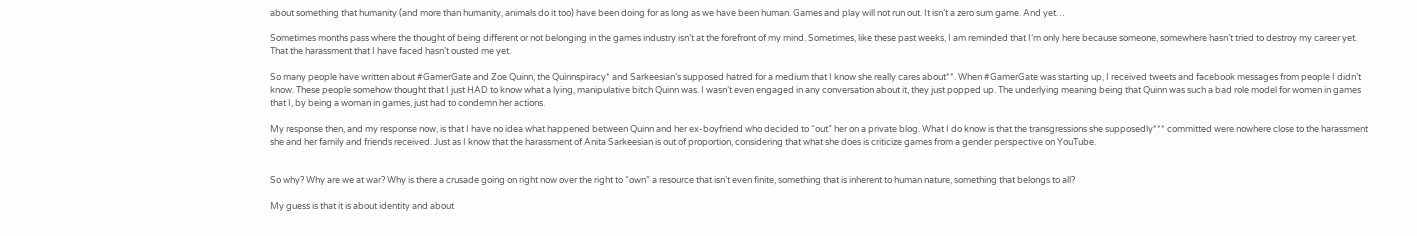about something that humanity (and more than humanity, animals do it too) have been doing for as long as we have been human. Games and play will not run out. It isn’t a zero sum game. And yet…

Sometimes months pass where the thought of being different or not belonging in the games industry isn’t at the forefront of my mind. Sometimes, like these past weeks, I am reminded that I’m only here because someone, somewhere hasn’t tried to destroy my career yet. That the harassment that I have faced hasn’t ousted me yet.

So many people have written about #GamerGate and Zoe Quinn, the Quinnspiracy* and Sarkeesian’s supposed hatred for a medium that I know she really cares about**. When #GamerGate was starting up, I received tweets and facebook messages from people I didn’t know. These people somehow thought that I just HAD to know what a lying, manipulative bitch Quinn was. I wasn’t even engaged in any conversation about it, they just popped up. The underlying meaning being that Quinn was such a bad role model for women in games that I, by being a woman in games, just had to condemn her actions.

My response then, and my response now, is that I have no idea what happened between Quinn and her ex-boyfriend who decided to “out” her on a private blog. What I do know is that the transgressions she supposedly*** committed were nowhere close to the harassment she and her family and friends received. Just as I know that the harassment of Anita Sarkeesian is out of proportion, considering that what she does is criticize games from a gender perspective on YouTube.


So why? Why are we at war? Why is there a crusade going on right now over the right to “own” a resource that isn’t even finite, something that is inherent to human nature, something that belongs to all?

My guess is that it is about identity and about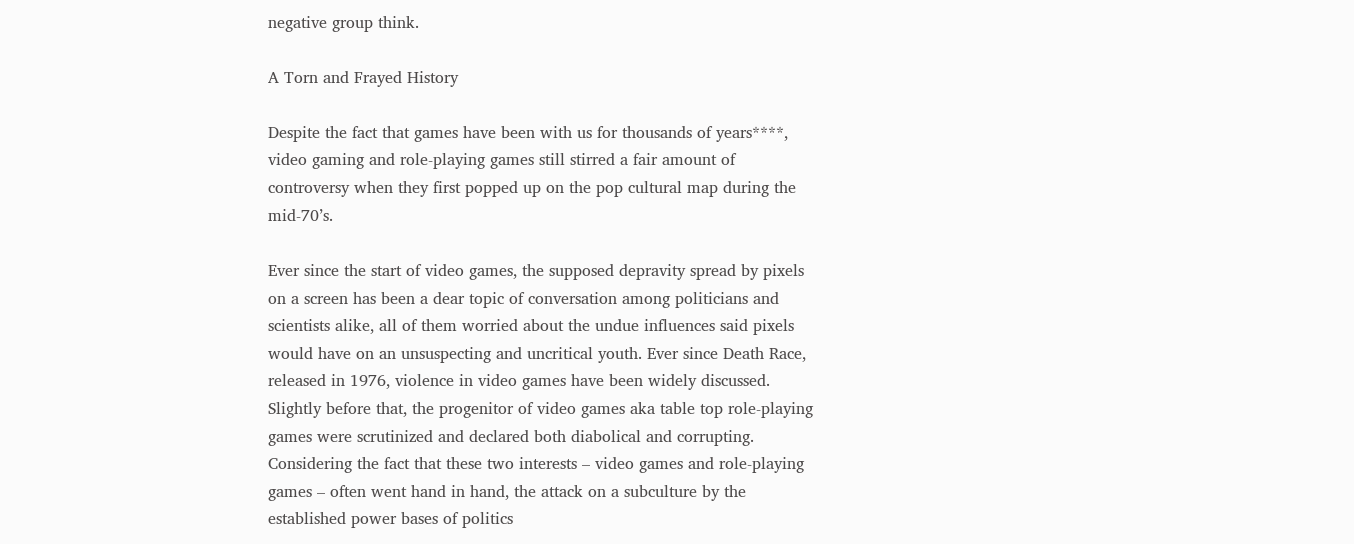negative group think.

A Torn and Frayed History

Despite the fact that games have been with us for thousands of years****, video gaming and role-playing games still stirred a fair amount of controversy when they first popped up on the pop cultural map during the mid-70’s.

Ever since the start of video games, the supposed depravity spread by pixels on a screen has been a dear topic of conversation among politicians and scientists alike, all of them worried about the undue influences said pixels would have on an unsuspecting and uncritical youth. Ever since Death Race, released in 1976, violence in video games have been widely discussed. Slightly before that, the progenitor of video games aka table top role-playing games were scrutinized and declared both diabolical and corrupting. Considering the fact that these two interests – video games and role-playing games – often went hand in hand, the attack on a subculture by the established power bases of politics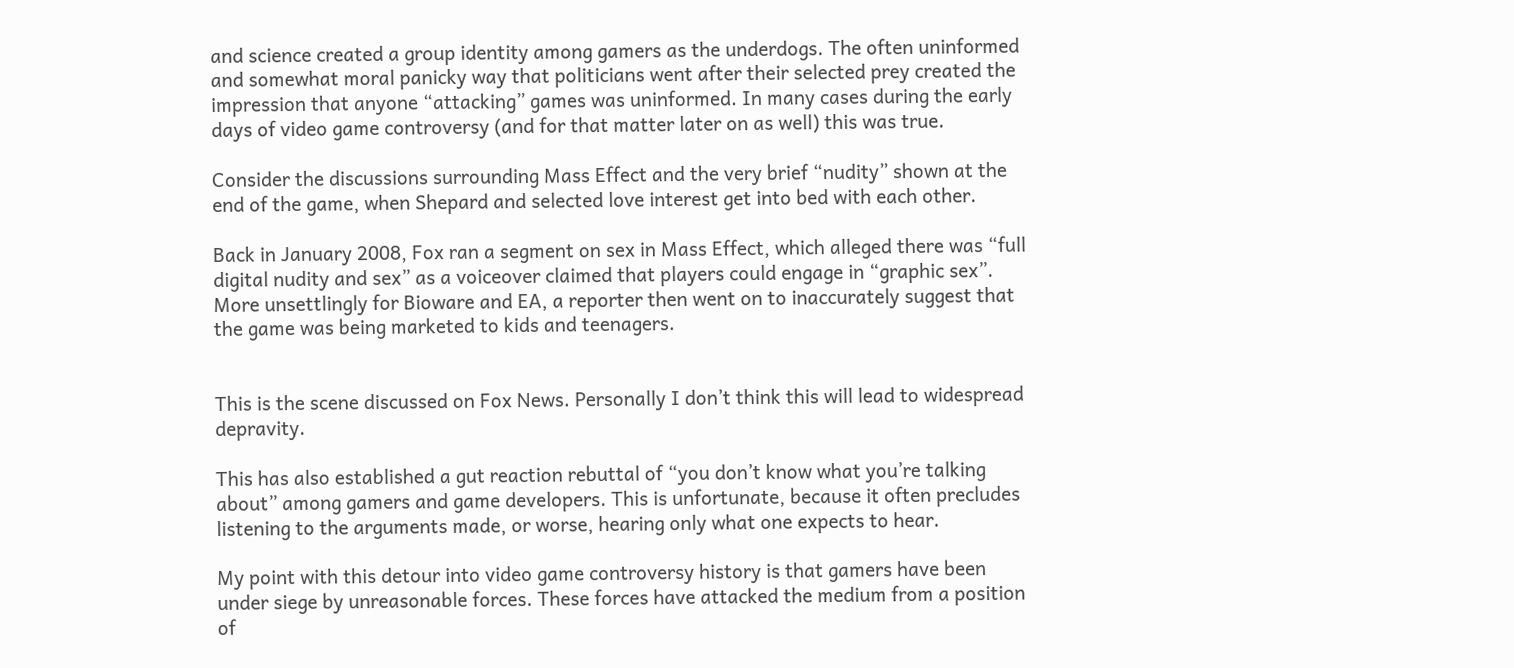and science created a group identity among gamers as the underdogs. The often uninformed and somewhat moral panicky way that politicians went after their selected prey created the impression that anyone “attacking” games was uninformed. In many cases during the early days of video game controversy (and for that matter later on as well) this was true.

Consider the discussions surrounding Mass Effect and the very brief “nudity” shown at the end of the game, when Shepard and selected love interest get into bed with each other.

Back in January 2008, Fox ran a segment on sex in Mass Effect, which alleged there was “full digital nudity and sex” as a voiceover claimed that players could engage in “graphic sex”.
More unsettlingly for Bioware and EA, a reporter then went on to inaccurately suggest that the game was being marketed to kids and teenagers.


This is the scene discussed on Fox News. Personally I don’t think this will lead to widespread depravity.

This has also established a gut reaction rebuttal of “you don’t know what you’re talking about” among gamers and game developers. This is unfortunate, because it often precludes listening to the arguments made, or worse, hearing only what one expects to hear.

My point with this detour into video game controversy history is that gamers have been under siege by unreasonable forces. These forces have attacked the medium from a position of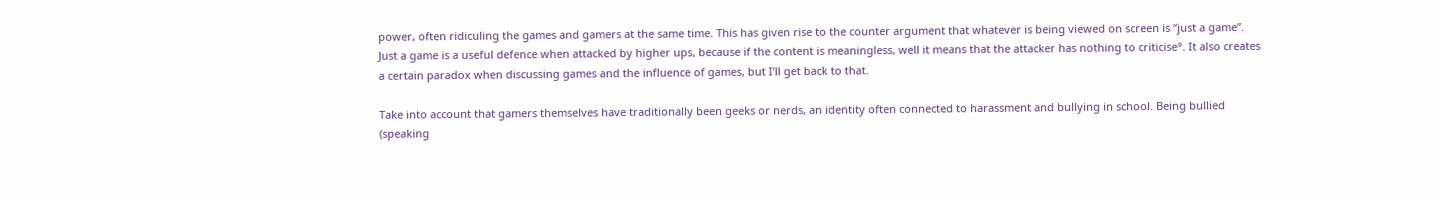power, often ridiculing the games and gamers at the same time. This has given rise to the counter argument that whatever is being viewed on screen is “just a game”. Just a game is a useful defence when attacked by higher ups, because if the content is meaningless, well it means that the attacker has nothing to criticise°. It also creates a certain paradox when discussing games and the influence of games, but I’ll get back to that.

Take into account that gamers themselves have traditionally been geeks or nerds, an identity often connected to harassment and bullying in school. Being bullied (speaking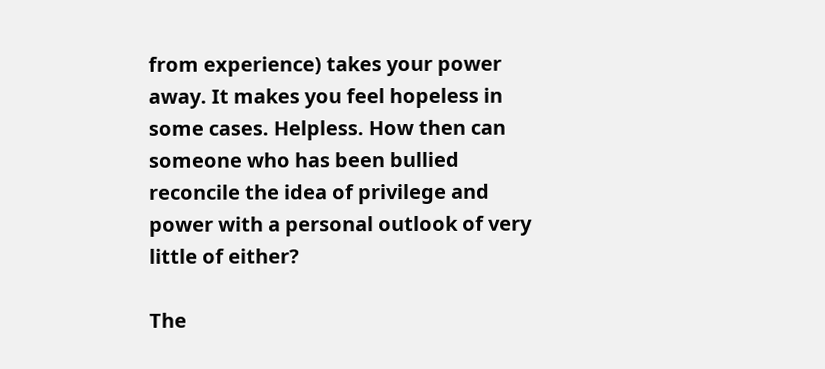from experience) takes your power away. It makes you feel hopeless in some cases. Helpless. How then can someone who has been bullied reconcile the idea of privilege and power with a personal outlook of very little of either?

The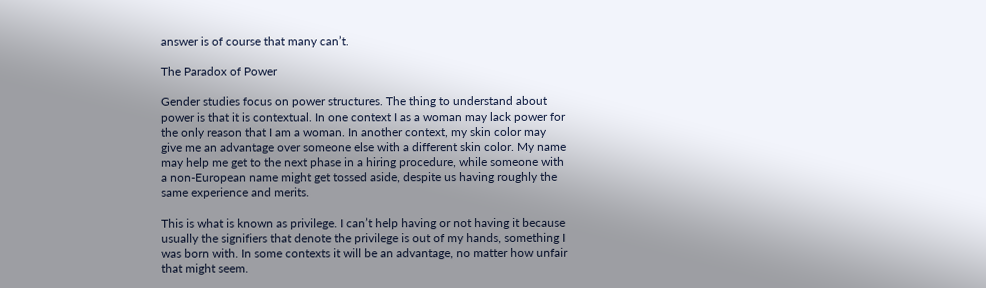answer is of course that many can’t.

The Paradox of Power

Gender studies focus on power structures. The thing to understand about power is that it is contextual. In one context I as a woman may lack power for the only reason that I am a woman. In another context, my skin color may give me an advantage over someone else with a different skin color. My name may help me get to the next phase in a hiring procedure, while someone with a non-European name might get tossed aside, despite us having roughly the same experience and merits.

This is what is known as privilege. I can’t help having or not having it because usually the signifiers that denote the privilege is out of my hands, something I was born with. In some contexts it will be an advantage, no matter how unfair that might seem.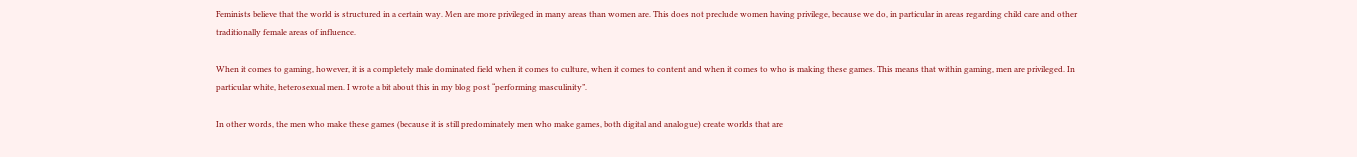Feminists believe that the world is structured in a certain way. Men are more privileged in many areas than women are. This does not preclude women having privilege, because we do, in particular in areas regarding child care and other traditionally female areas of influence.

When it comes to gaming, however, it is a completely male dominated field when it comes to culture, when it comes to content and when it comes to who is making these games. This means that within gaming, men are privileged. In particular white, heterosexual men. I wrote a bit about this in my blog post “performing masculinity”.

In other words, the men who make these games (because it is still predominately men who make games, both digital and analogue) create worlds that are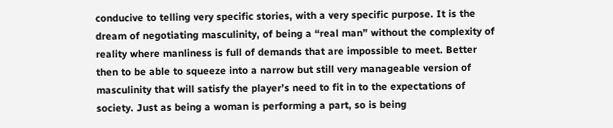conducive to telling very specific stories, with a very specific purpose. It is the dream of negotiating masculinity, of being a “real man” without the complexity of reality where manliness is full of demands that are impossible to meet. Better then to be able to squeeze into a narrow but still very manageable version of masculinity that will satisfy the player’s need to fit in to the expectations of society. Just as being a woman is performing a part, so is being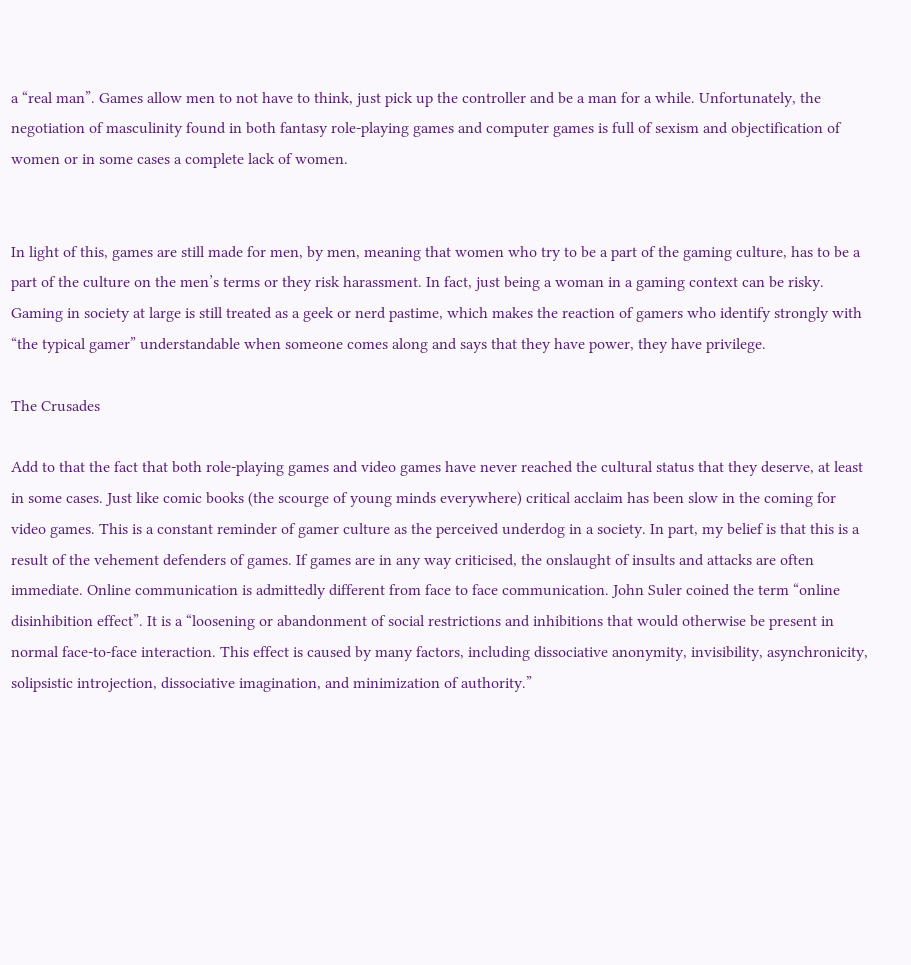a “real man”. Games allow men to not have to think, just pick up the controller and be a man for a while. Unfortunately, the negotiation of masculinity found in both fantasy role-playing games and computer games is full of sexism and objectification of women or in some cases a complete lack of women.


In light of this, games are still made for men, by men, meaning that women who try to be a part of the gaming culture, has to be a part of the culture on the men’s terms or they risk harassment. In fact, just being a woman in a gaming context can be risky. Gaming in society at large is still treated as a geek or nerd pastime, which makes the reaction of gamers who identify strongly with “the typical gamer” understandable when someone comes along and says that they have power, they have privilege.

The Crusades

Add to that the fact that both role-playing games and video games have never reached the cultural status that they deserve, at least in some cases. Just like comic books (the scourge of young minds everywhere) critical acclaim has been slow in the coming for video games. This is a constant reminder of gamer culture as the perceived underdog in a society. In part, my belief is that this is a result of the vehement defenders of games. If games are in any way criticised, the onslaught of insults and attacks are often immediate. Online communication is admittedly different from face to face communication. John Suler coined the term “online disinhibition effect”. It is a “loosening or abandonment of social restrictions and inhibitions that would otherwise be present in normal face-to-face interaction. This effect is caused by many factors, including dissociative anonymity, invisibility, asynchronicity, solipsistic introjection, dissociative imagination, and minimization of authority.”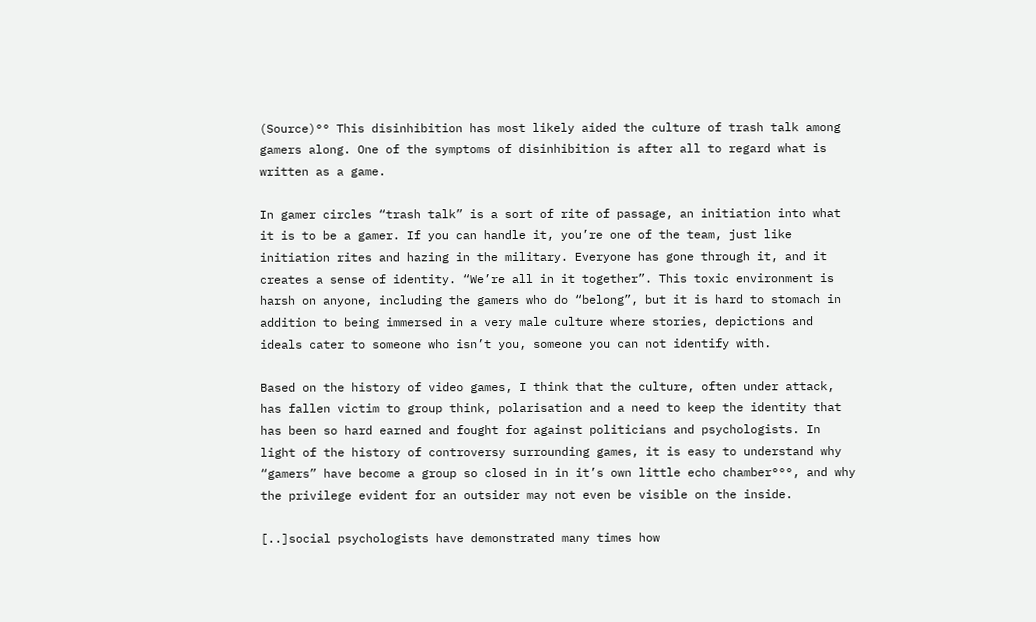(Source)°° This disinhibition has most likely aided the culture of trash talk among gamers along. One of the symptoms of disinhibition is after all to regard what is written as a game.

In gamer circles “trash talk” is a sort of rite of passage, an initiation into what it is to be a gamer. If you can handle it, you’re one of the team, just like initiation rites and hazing in the military. Everyone has gone through it, and it creates a sense of identity. “We’re all in it together”. This toxic environment is harsh on anyone, including the gamers who do “belong”, but it is hard to stomach in addition to being immersed in a very male culture where stories, depictions and ideals cater to someone who isn’t you, someone you can not identify with.

Based on the history of video games, I think that the culture, often under attack, has fallen victim to group think, polarisation and a need to keep the identity that has been so hard earned and fought for against politicians and psychologists. In light of the history of controversy surrounding games, it is easy to understand why “gamers” have become a group so closed in in it’s own little echo chamber°°°, and why the privilege evident for an outsider may not even be visible on the inside.

[..]social psychologists have demonstrated many times how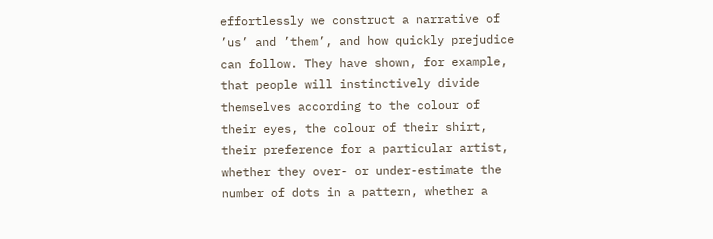effortlessly we construct a narrative of ’us’ and ’them’, and how quickly prejudice can follow. They have shown, for example, that people will instinctively divide themselves according to the colour of their eyes, the colour of their shirt, their preference for a particular artist, whether they over- or under-estimate the number of dots in a pattern, whether a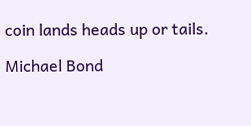coin lands heads up or tails.

Michael Bond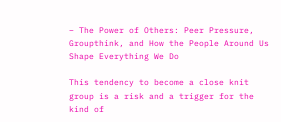– The Power of Others: Peer Pressure, Groupthink, and How the People Around Us Shape Everything We Do

This tendency to become a close knit group is a risk and a trigger for the kind of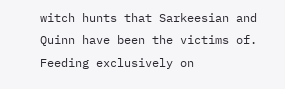witch hunts that Sarkeesian and Quinn have been the victims of. Feeding exclusively on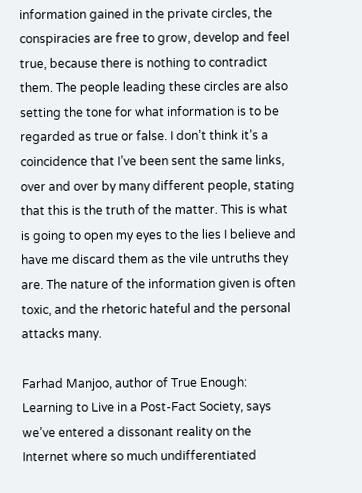information gained in the private circles, the conspiracies are free to grow, develop and feel true, because there is nothing to contradict them. The people leading these circles are also setting the tone for what information is to be regarded as true or false. I don’t think it’s a coincidence that I’ve been sent the same links, over and over by many different people, stating that this is the truth of the matter. This is what is going to open my eyes to the lies I believe and have me discard them as the vile untruths they are. The nature of the information given is often toxic, and the rhetoric hateful and the personal attacks many.

Farhad Manjoo, author of True Enough: Learning to Live in a Post-Fact Society, says we’ve entered a dissonant reality on the Internet where so much undifferentiated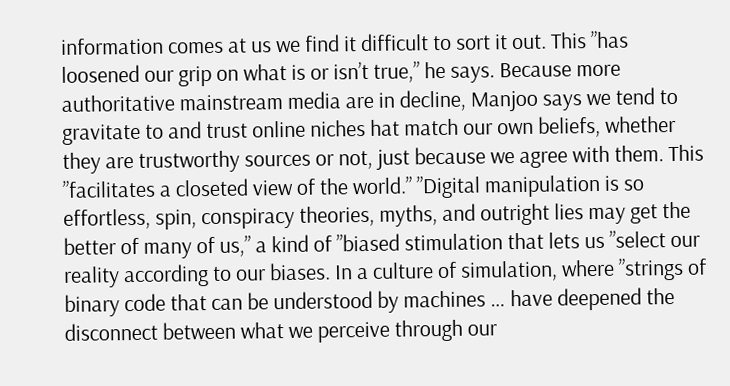information comes at us we find it difficult to sort it out. This ”has loosened our grip on what is or isn’t true,” he says. Because more authoritative mainstream media are in decline, Manjoo says we tend to gravitate to and trust online niches hat match our own beliefs, whether they are trustworthy sources or not, just because we agree with them. This ”facilitates a closeted view of the world.” ”Digital manipulation is so effortless, spin, conspiracy theories, myths, and outright lies may get the better of many of us,” a kind of ”biased stimulation that lets us ”select our reality according to our biases. In a culture of simulation, where ”strings of binary code that can be understood by machines … have deepened the disconnect between what we perceive through our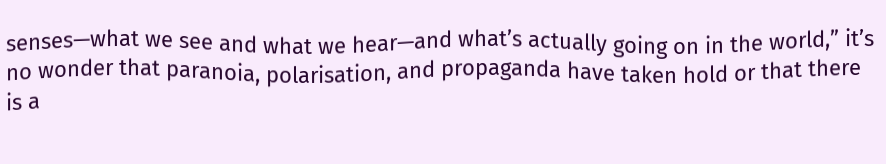senses—what we see and what we hear—and what’s actually going on in the world,” it’s no wonder that paranoia, polarisation, and propaganda have taken hold or that there is a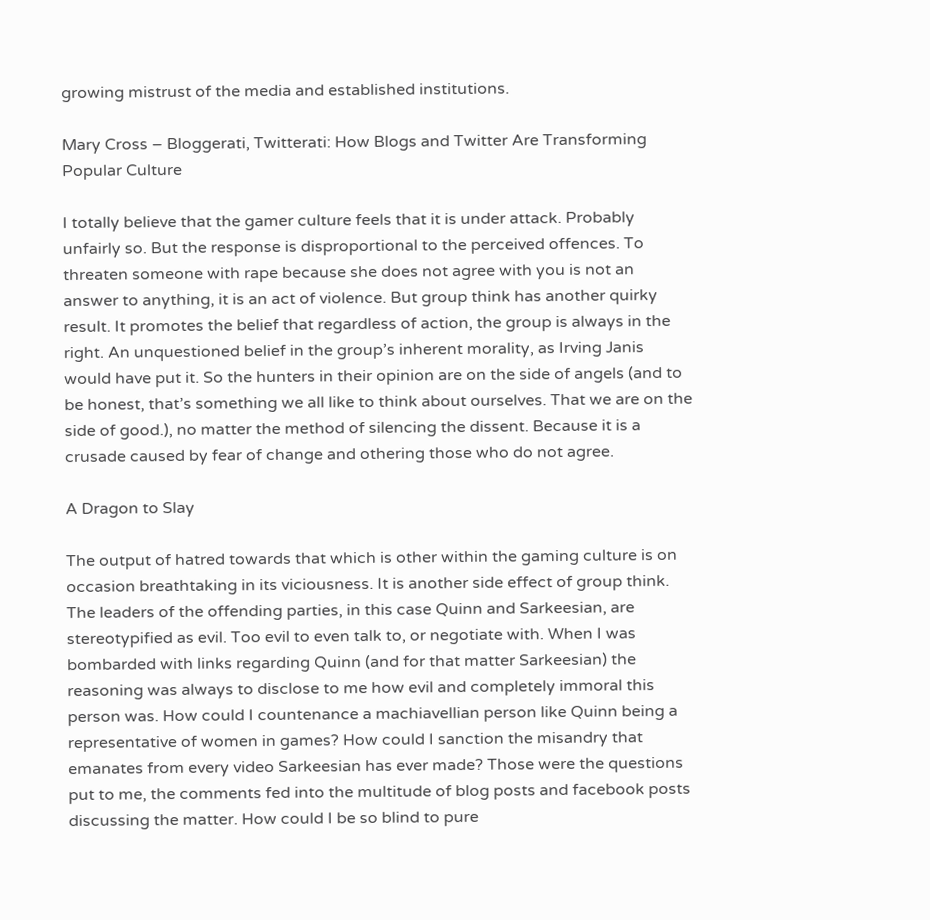growing mistrust of the media and established institutions.

Mary Cross – Bloggerati, Twitterati: How Blogs and Twitter Are Transforming Popular Culture

I totally believe that the gamer culture feels that it is under attack. Probably unfairly so. But the response is disproportional to the perceived offences. To threaten someone with rape because she does not agree with you is not an answer to anything, it is an act of violence. But group think has another quirky result. It promotes the belief that regardless of action, the group is always in the right. An unquestioned belief in the group’s inherent morality, as Irving Janis would have put it. So the hunters in their opinion are on the side of angels (and to be honest, that’s something we all like to think about ourselves. That we are on the side of good.), no matter the method of silencing the dissent. Because it is a crusade caused by fear of change and othering those who do not agree.

A Dragon to Slay

The output of hatred towards that which is other within the gaming culture is on occasion breathtaking in its viciousness. It is another side effect of group think. The leaders of the offending parties, in this case Quinn and Sarkeesian, are stereotypified as evil. Too evil to even talk to, or negotiate with. When I was bombarded with links regarding Quinn (and for that matter Sarkeesian) the reasoning was always to disclose to me how evil and completely immoral this person was. How could I countenance a machiavellian person like Quinn being a representative of women in games? How could I sanction the misandry that emanates from every video Sarkeesian has ever made? Those were the questions put to me, the comments fed into the multitude of blog posts and facebook posts discussing the matter. How could I be so blind to pure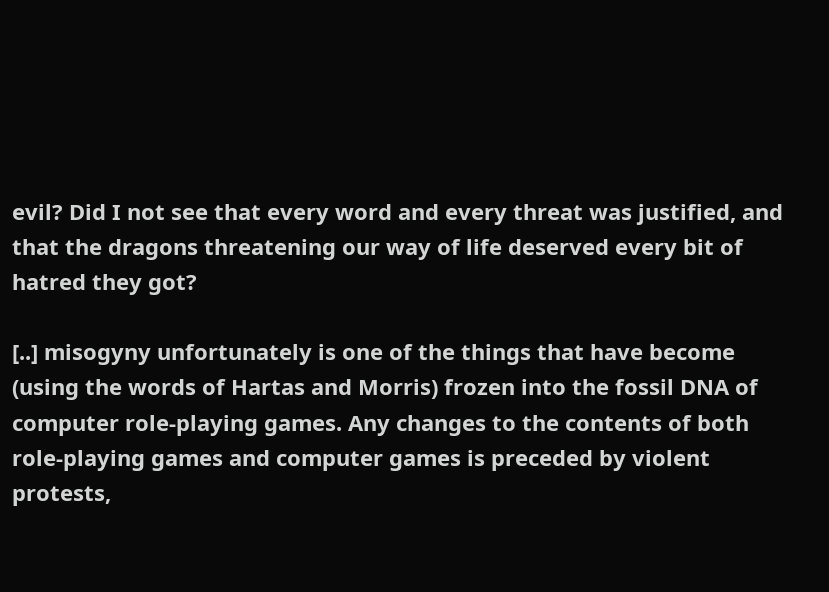evil? Did I not see that every word and every threat was justified, and that the dragons threatening our way of life deserved every bit of hatred they got?

[..] misogyny unfortunately is one of the things that have become (using the words of Hartas and Morris) frozen into the fossil DNA of computer role-playing games. Any changes to the contents of both role-playing games and computer games is preceded by violent protests,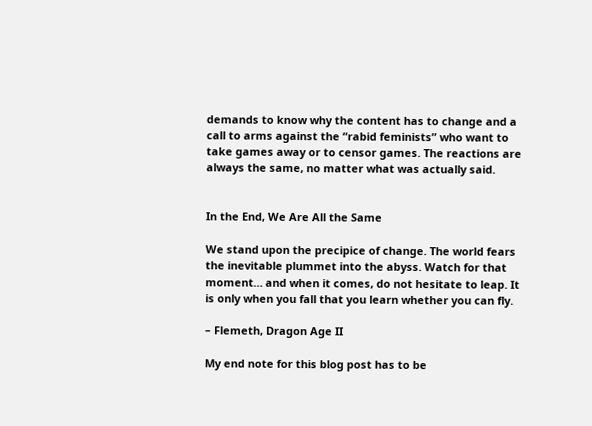demands to know why the content has to change and a call to arms against the “rabid feminists” who want to take games away or to censor games. The reactions are always the same, no matter what was actually said.


In the End, We Are All the Same

We stand upon the precipice of change. The world fears the inevitable plummet into the abyss. Watch for that moment… and when it comes, do not hesitate to leap. It is only when you fall that you learn whether you can fly.

– Flemeth, Dragon Age II

My end note for this blog post has to be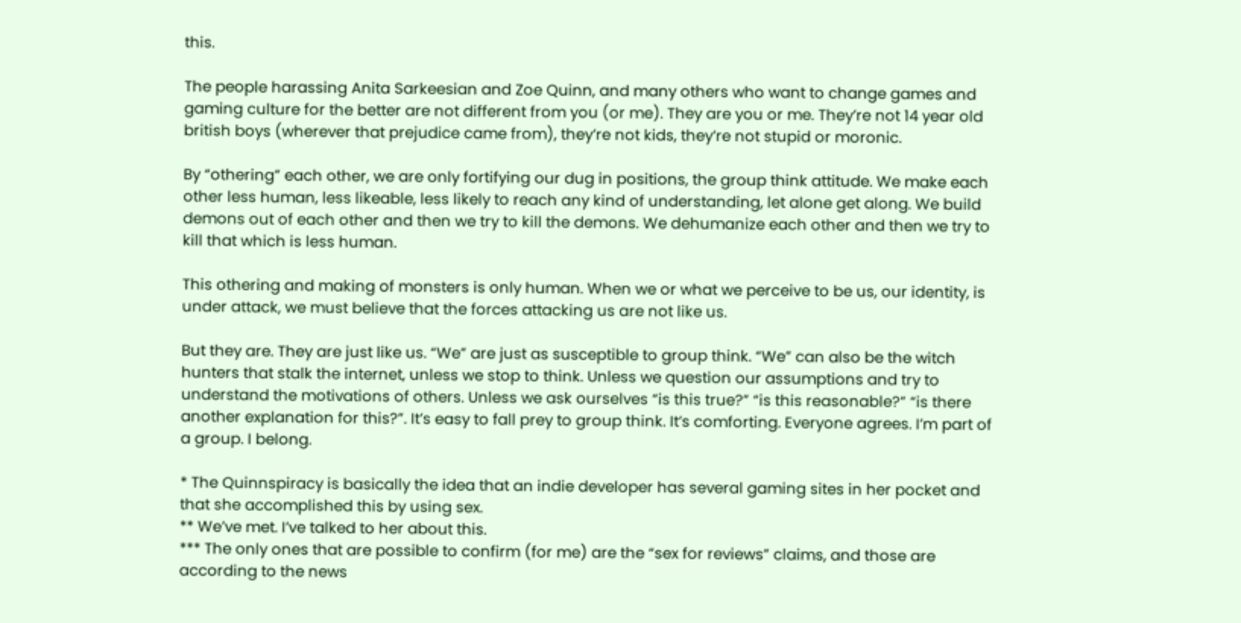this.

The people harassing Anita Sarkeesian and Zoe Quinn, and many others who want to change games and gaming culture for the better are not different from you (or me). They are you or me. They’re not 14 year old british boys (wherever that prejudice came from), they’re not kids, they’re not stupid or moronic.

By “othering” each other, we are only fortifying our dug in positions, the group think attitude. We make each other less human, less likeable, less likely to reach any kind of understanding, let alone get along. We build demons out of each other and then we try to kill the demons. We dehumanize each other and then we try to kill that which is less human.

This othering and making of monsters is only human. When we or what we perceive to be us, our identity, is under attack, we must believe that the forces attacking us are not like us.

But they are. They are just like us. “We” are just as susceptible to group think. “We” can also be the witch hunters that stalk the internet, unless we stop to think. Unless we question our assumptions and try to understand the motivations of others. Unless we ask ourselves “is this true?” “is this reasonable?” “is there another explanation for this?”. It’s easy to fall prey to group think. It’s comforting. Everyone agrees. I’m part of a group. I belong.

* The Quinnspiracy is basically the idea that an indie developer has several gaming sites in her pocket and that she accomplished this by using sex.
** We’ve met. I’ve talked to her about this.
*** The only ones that are possible to confirm (for me) are the “sex for reviews” claims, and those are according to the news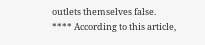outlets themselves false.
**** According to this article,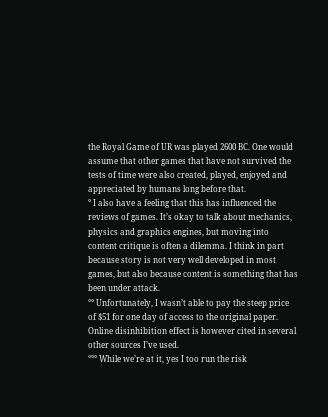the Royal Game of UR was played 2600 BC. One would assume that other games that have not survived the tests of time were also created, played, enjoyed and appreciated by humans long before that.
° I also have a feeling that this has influenced the reviews of games. It’s okay to talk about mechanics, physics and graphics engines, but moving into content critique is often a dilemma. I think in part because story is not very well developed in most games, but also because content is something that has been under attack.
°° Unfortunately, I wasn’t able to pay the steep price of $51 for one day of access to the original paper. Online disinhibition effect is however cited in several other sources I’ve used.
°°° While we’re at it, yes I too run the risk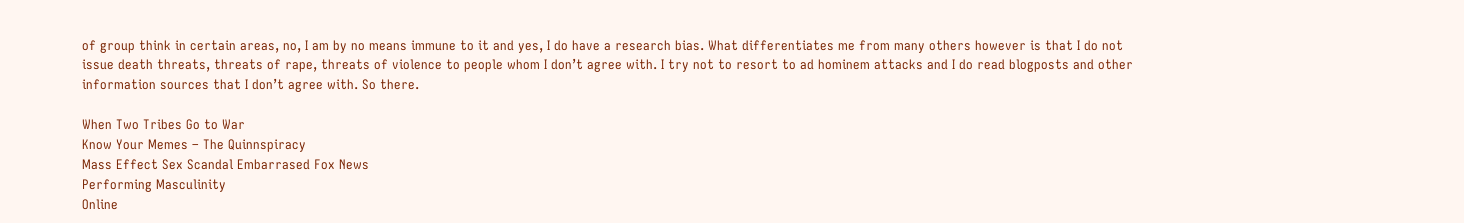of group think in certain areas, no, I am by no means immune to it and yes, I do have a research bias. What differentiates me from many others however is that I do not issue death threats, threats of rape, threats of violence to people whom I don’t agree with. I try not to resort to ad hominem attacks and I do read blogposts and other information sources that I don’t agree with. So there.

When Two Tribes Go to War
Know Your Memes – The Quinnspiracy
Mass Effect Sex Scandal Embarrased Fox News
Performing Masculinity
Online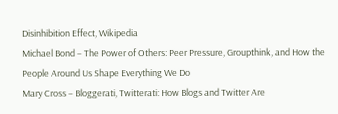Disinhibition Effect, Wikipedia
Michael Bond – The Power of Others: Peer Pressure, Groupthink, and How the People Around Us Shape Everything We Do
Mary Cross – Bloggerati, Twitterati: How Blogs and Twitter Are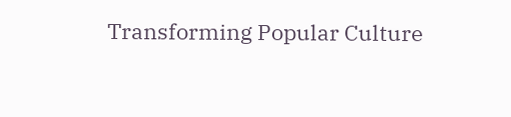Transforming Popular Culture